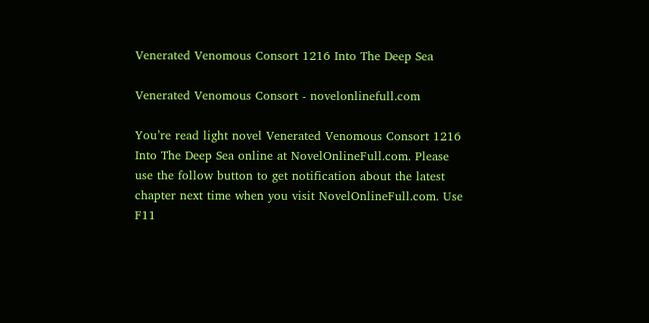Venerated Venomous Consort 1216 Into The Deep Sea

Venerated Venomous Consort - novelonlinefull.com

You’re read light novel Venerated Venomous Consort 1216 Into The Deep Sea online at NovelOnlineFull.com. Please use the follow button to get notification about the latest chapter next time when you visit NovelOnlineFull.com. Use F11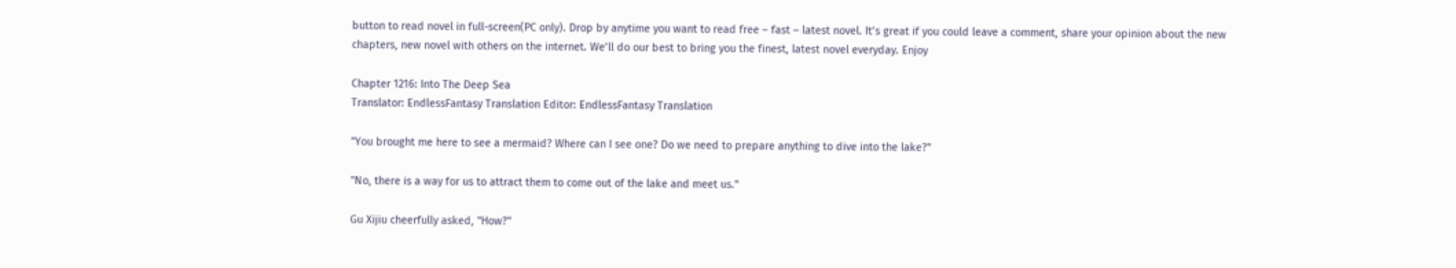button to read novel in full-screen(PC only). Drop by anytime you want to read free – fast – latest novel. It’s great if you could leave a comment, share your opinion about the new chapters, new novel with others on the internet. We’ll do our best to bring you the finest, latest novel everyday. Enjoy

Chapter 1216: Into The Deep Sea
Translator: EndlessFantasy Translation Editor: EndlessFantasy Translation

"You brought me here to see a mermaid? Where can I see one? Do we need to prepare anything to dive into the lake?"

"No, there is a way for us to attract them to come out of the lake and meet us."

Gu Xijiu cheerfully asked, "How?"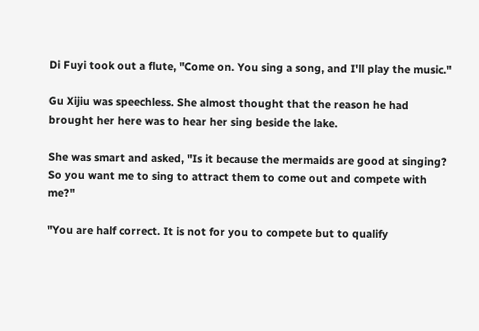Di Fuyi took out a flute, "Come on. You sing a song, and I'll play the music."

Gu Xijiu was speechless. She almost thought that the reason he had brought her here was to hear her sing beside the lake.

She was smart and asked, "Is it because the mermaids are good at singing? So you want me to sing to attract them to come out and compete with me?"

"You are half correct. It is not for you to compete but to qualify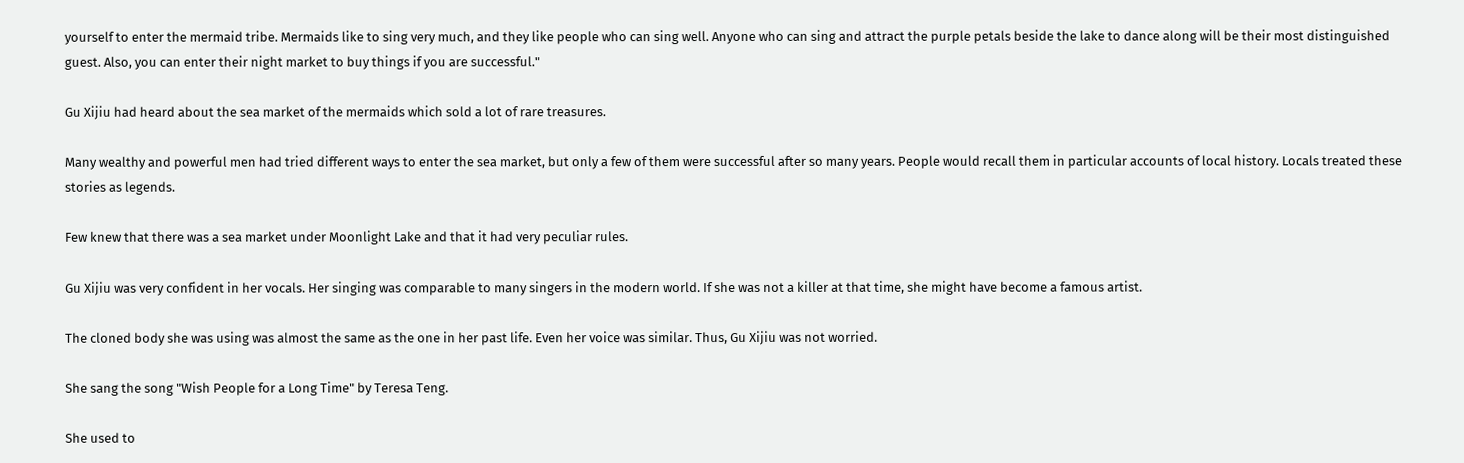yourself to enter the mermaid tribe. Mermaids like to sing very much, and they like people who can sing well. Anyone who can sing and attract the purple petals beside the lake to dance along will be their most distinguished guest. Also, you can enter their night market to buy things if you are successful."

Gu Xijiu had heard about the sea market of the mermaids which sold a lot of rare treasures.

Many wealthy and powerful men had tried different ways to enter the sea market, but only a few of them were successful after so many years. People would recall them in particular accounts of local history. Locals treated these stories as legends.

Few knew that there was a sea market under Moonlight Lake and that it had very peculiar rules.

Gu Xijiu was very confident in her vocals. Her singing was comparable to many singers in the modern world. If she was not a killer at that time, she might have become a famous artist.

The cloned body she was using was almost the same as the one in her past life. Even her voice was similar. Thus, Gu Xijiu was not worried.

She sang the song "Wish People for a Long Time" by Teresa Teng.

She used to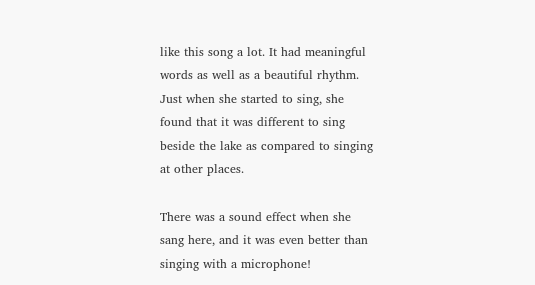like this song a lot. It had meaningful words as well as a beautiful rhythm. Just when she started to sing, she found that it was different to sing beside the lake as compared to singing at other places.

There was a sound effect when she sang here, and it was even better than singing with a microphone!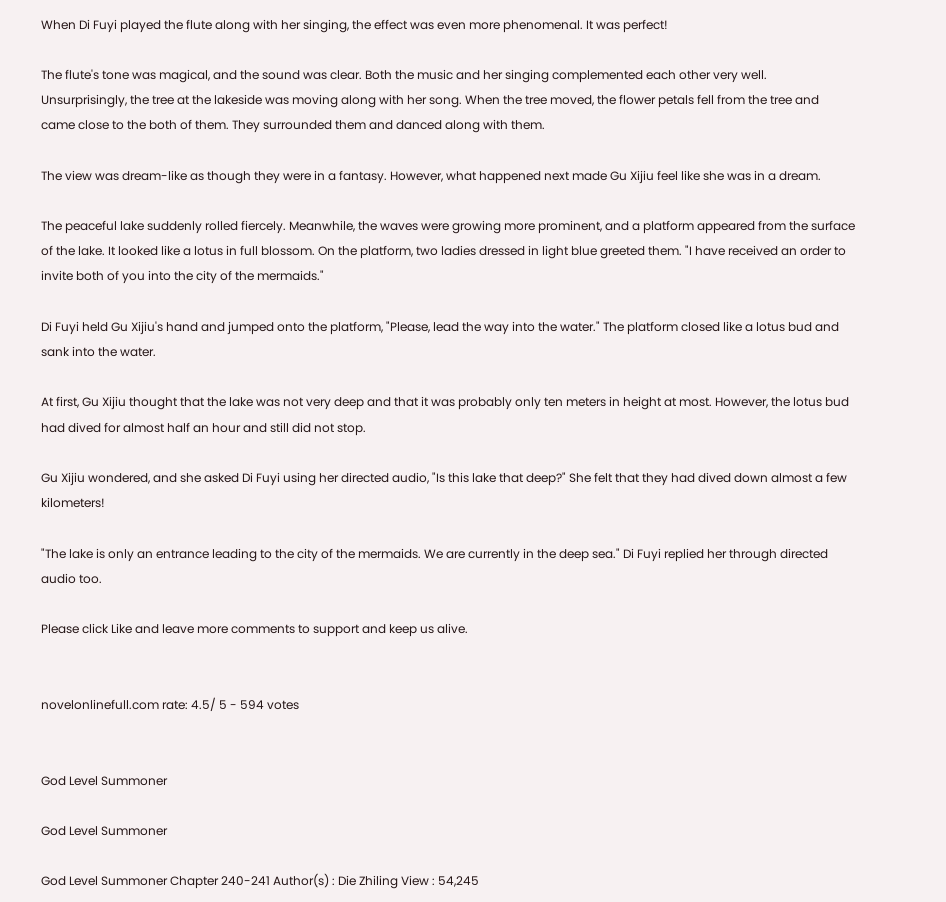When Di Fuyi played the flute along with her singing, the effect was even more phenomenal. It was perfect!

The flute's tone was magical, and the sound was clear. Both the music and her singing complemented each other very well. Unsurprisingly, the tree at the lakeside was moving along with her song. When the tree moved, the flower petals fell from the tree and came close to the both of them. They surrounded them and danced along with them.

The view was dream-like as though they were in a fantasy. However, what happened next made Gu Xijiu feel like she was in a dream.

The peaceful lake suddenly rolled fiercely. Meanwhile, the waves were growing more prominent, and a platform appeared from the surface of the lake. It looked like a lotus in full blossom. On the platform, two ladies dressed in light blue greeted them. "I have received an order to invite both of you into the city of the mermaids."

Di Fuyi held Gu Xijiu's hand and jumped onto the platform, "Please, lead the way into the water." The platform closed like a lotus bud and sank into the water.

At first, Gu Xijiu thought that the lake was not very deep and that it was probably only ten meters in height at most. However, the lotus bud had dived for almost half an hour and still did not stop.

Gu Xijiu wondered, and she asked Di Fuyi using her directed audio, "Is this lake that deep?" She felt that they had dived down almost a few kilometers!

"The lake is only an entrance leading to the city of the mermaids. We are currently in the deep sea." Di Fuyi replied her through directed audio too.

Please click Like and leave more comments to support and keep us alive.


novelonlinefull.com rate: 4.5/ 5 - 594 votes


God Level Summoner

God Level Summoner

God Level Summoner Chapter 240-241 Author(s) : Die Zhiling View : 54,245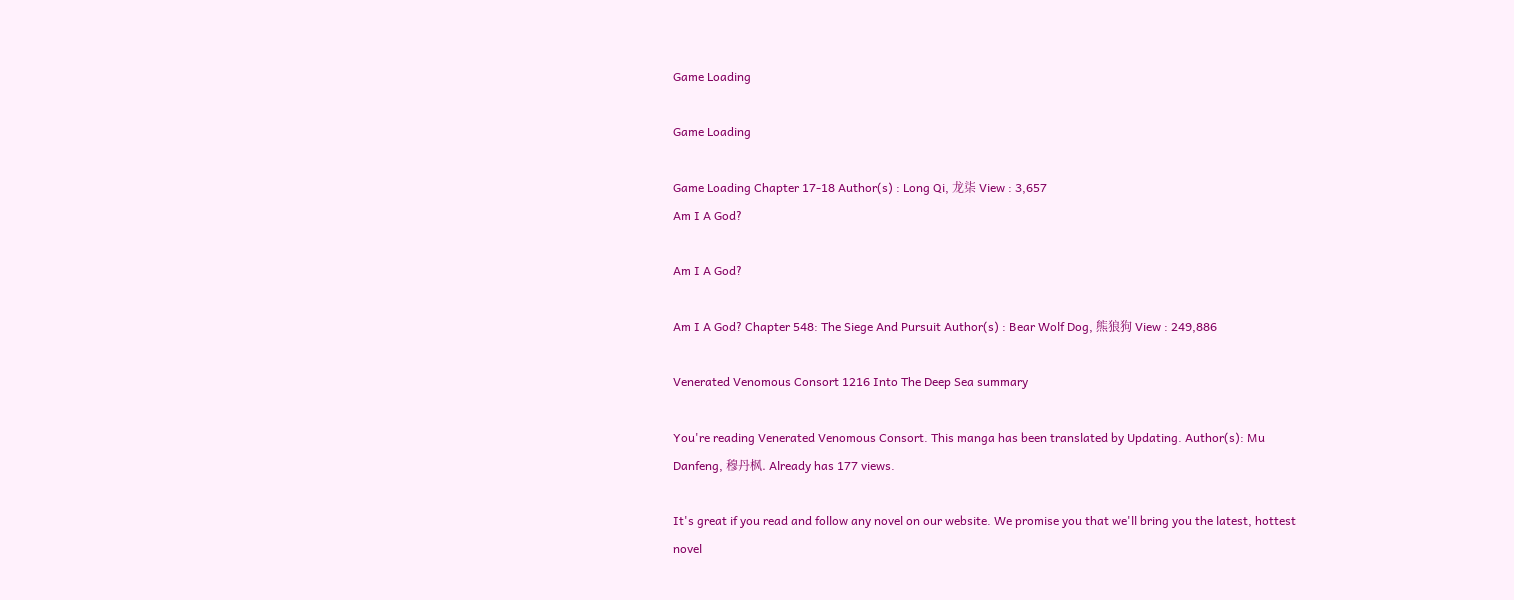Game Loading

Game Loading

Game Loading Chapter 17-18 Author(s) : Long Qi, 龙柒 View : 3,657
Am I A God?

Am I A God?

Am I A God? Chapter 548: The Siege And Pursuit Author(s) : Bear Wolf Dog, 熊狼狗 View : 249,886

Venerated Venomous Consort 1216 Into The Deep Sea summary

You're reading Venerated Venomous Consort. This manga has been translated by Updating. Author(s): Mu Danfeng, 穆丹枫. Already has 177 views.

It's great if you read and follow any novel on our website. We promise you that we'll bring you the latest, hottest novel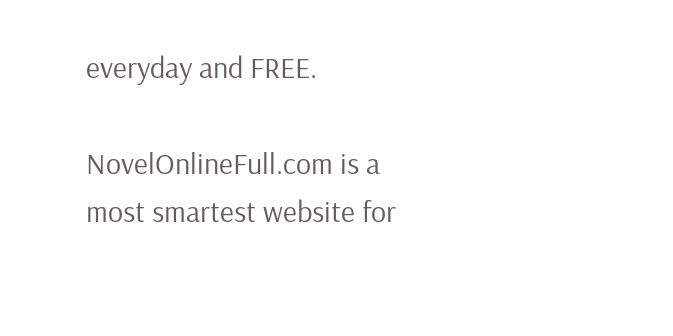everyday and FREE.

NovelOnlineFull.com is a most smartest website for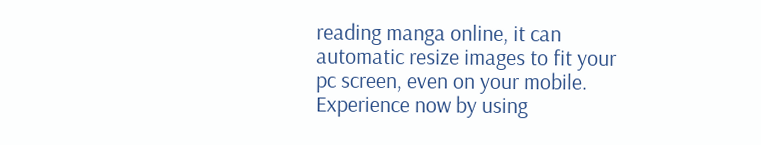reading manga online, it can automatic resize images to fit your pc screen, even on your mobile. Experience now by using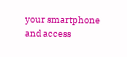your smartphone and access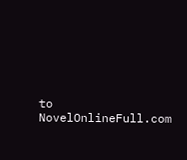to NovelOnlineFull.com